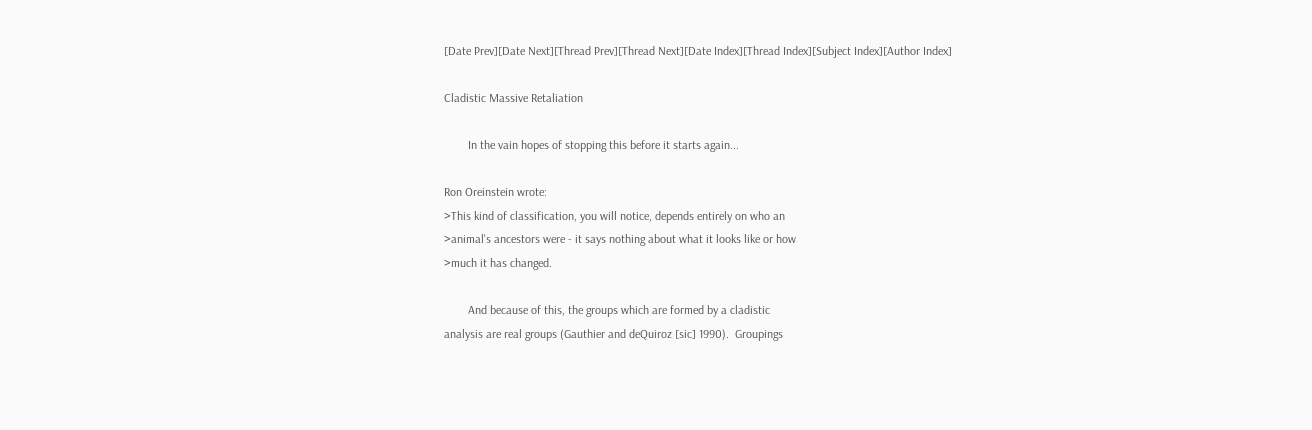[Date Prev][Date Next][Thread Prev][Thread Next][Date Index][Thread Index][Subject Index][Author Index]

Cladistic Massive Retaliation

        In the vain hopes of stopping this before it starts again...

Ron Oreinstein wrote:
>This kind of classification, you will notice, depends entirely on who an
>animal's ancestors were - it says nothing about what it looks like or how
>much it has changed.

        And because of this, the groups which are formed by a cladistic
analysis are real groups (Gauthier and deQuiroz [sic] 1990).  Groupings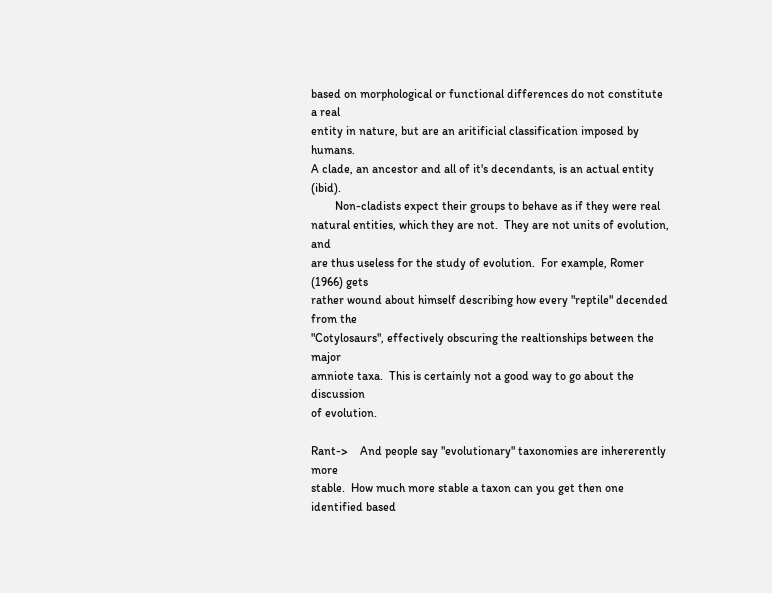based on morphological or functional differences do not constitute a real
entity in nature, but are an aritificial classification imposed by humans.
A clade, an ancestor and all of it's decendants, is an actual entity (ibid).
        Non-cladists expect their groups to behave as if they were real
natural entities, which they are not.  They are not units of evolution, and
are thus useless for the study of evolution.  For example, Romer (1966) gets
rather wound about himself describing how every "reptile" decended from the
"Cotylosaurs", effectively obscuring the realtionships between the major
amniote taxa.  This is certainly not a good way to go about the discussion
of evolution.

Rant->    And people say "evolutionary" taxonomies are inhererently more
stable.  How much more stable a taxon can you get then one identified based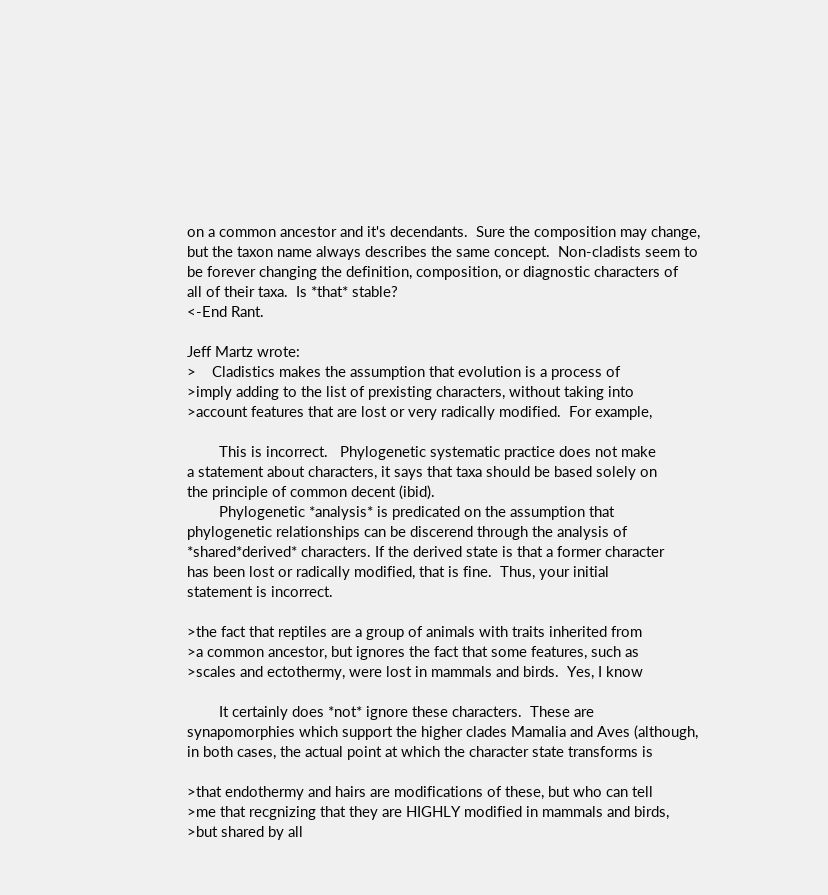on a common ancestor and it's decendants.  Sure the composition may change,
but the taxon name always describes the same concept.  Non-cladists seem to
be forever changing the definition, composition, or diagnostic characters of
all of their taxa.  Is *that* stable?
<-End Rant.

Jeff Martz wrote:
>    Cladistics makes the assumption that evolution is a process of
>imply adding to the list of prexisting characters, without taking into
>account features that are lost or very radically modified.  For example,

        This is incorrect.   Phylogenetic systematic practice does not make
a statement about characters, it says that taxa should be based solely on
the principle of common decent (ibid).
        Phylogenetic *analysis* is predicated on the assumption that
phylogenetic relationships can be discerend through the analysis of
*shared*derived* characters. If the derived state is that a former character
has been lost or radically modified, that is fine.  Thus, your initial
statement is incorrect.

>the fact that reptiles are a group of animals with traits inherited from
>a common ancestor, but ignores the fact that some features, such as
>scales and ectothermy, were lost in mammals and birds.  Yes, I know

        It certainly does *not* ignore these characters.  These are
synapomorphies which support the higher clades Mamalia and Aves (although,
in both cases, the actual point at which the character state transforms is

>that endothermy and hairs are modifications of these, but who can tell
>me that recgnizing that they are HIGHLY modified in mammals and birds,
>but shared by all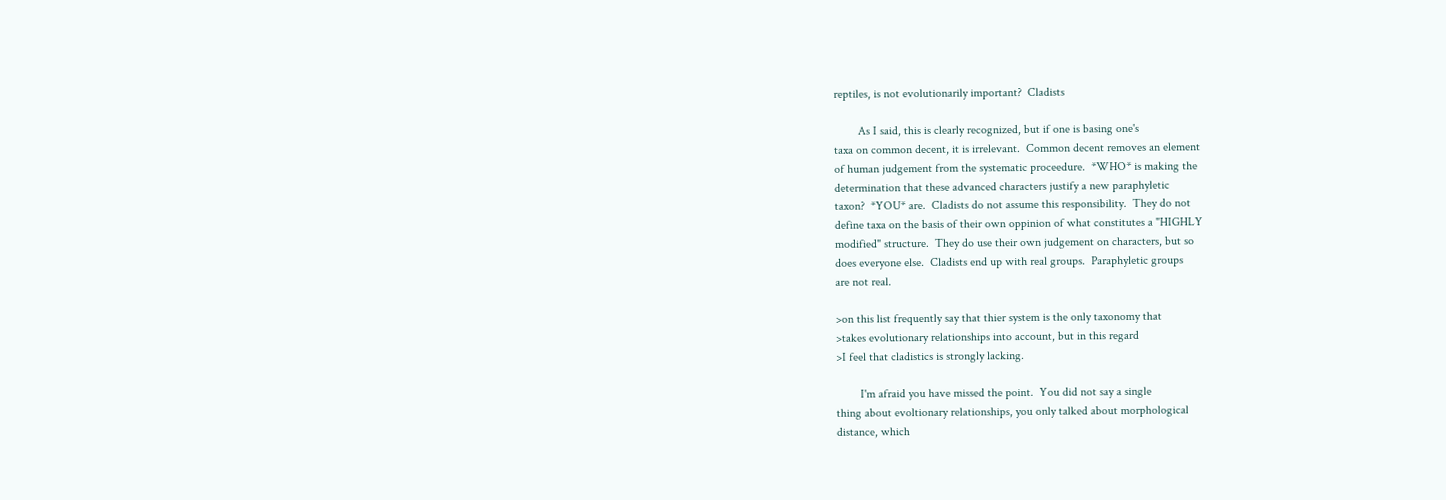reptiles, is not evolutionarily important?  Cladists

        As I said, this is clearly recognized, but if one is basing one's
taxa on common decent, it is irrelevant.  Common decent removes an element
of human judgement from the systematic proceedure.  *WHO* is making the
determination that these advanced characters justify a new paraphyletic
taxon?  *YOU* are.  Cladists do not assume this responsibility.  They do not
define taxa on the basis of their own oppinion of what constitutes a "HIGHLY
modified" structure.  They do use their own judgement on characters, but so
does everyone else.  Cladists end up with real groups.  Paraphyletic groups
are not real.

>on this list frequently say that thier system is the only taxonomy that
>takes evolutionary relationships into account, but in this regard
>I feel that cladistics is strongly lacking.

        I'm afraid you have missed the point.  You did not say a single
thing about evoltionary relationships, you only talked about morphological
distance, which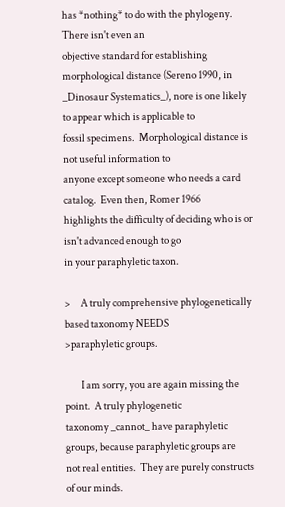has *nothing* to do with the phylogeny.  There isn't even an
objective standard for establishing morphological distance (Sereno 1990, in
_Dinosaur Systematics_), nore is one likely to appear which is applicable to
fossil specimens.  Morphological distance is not useful information to
anyone except someone who needs a card catalog.  Even then, Romer 1966
highlights the difficulty of deciding who is or isn't advanced enough to go
in your paraphyletic taxon.

>     A truly comprehensive phylogenetically based taxonomy NEEDS
>paraphyletic groups.

        I am sorry, you are again missing the point.  A truly phylogenetic
taxonomy _cannot_ have paraphyletic groups, because paraphyletic groups are
not real entities.  They are purely constructs of our minds.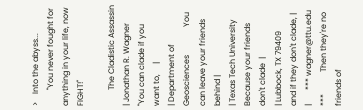>    Into the abyss...
        "You never fought for anything in your life, now FIGHT!"

        The Cladistic Assassin
| Jonathan R. Wagner                    "You can clade if you want to,     |
| Department of Geosciences              You can leave your friends behind |
| Texas Tech University                  Because your friends don't clade  |
| Lubbock, TX 79409                               and if they don't clade, |
|       *** wagner@ttu.edu ***           Then they're no friends of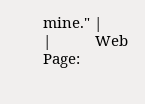mine." |
|           Web Page: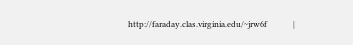http://faraday.clas.virginia.edu/~jrw6f             |